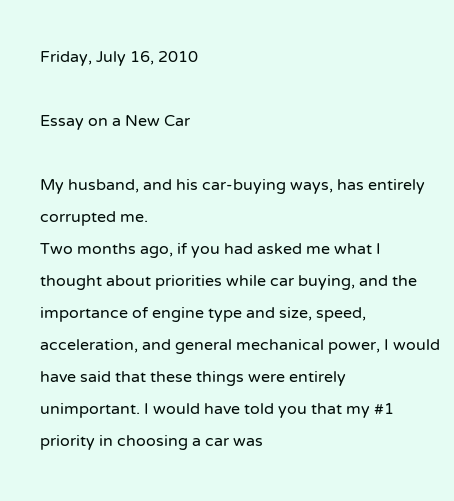Friday, July 16, 2010

Essay on a New Car

My husband, and his car-buying ways, has entirely corrupted me.
Two months ago, if you had asked me what I thought about priorities while car buying, and the importance of engine type and size, speed, acceleration, and general mechanical power, I would have said that these things were entirely unimportant. I would have told you that my #1 priority in choosing a car was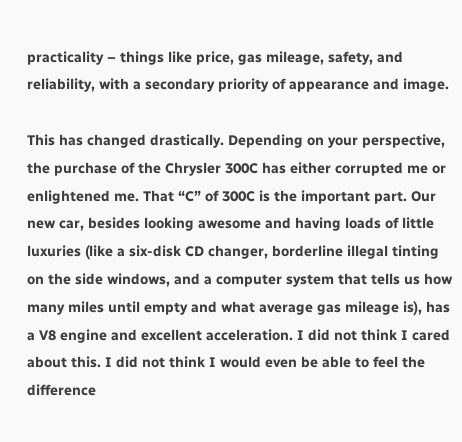practicality – things like price, gas mileage, safety, and reliability, with a secondary priority of appearance and image.

This has changed drastically. Depending on your perspective, the purchase of the Chrysler 300C has either corrupted me or enlightened me. That “C” of 300C is the important part. Our new car, besides looking awesome and having loads of little luxuries (like a six-disk CD changer, borderline illegal tinting on the side windows, and a computer system that tells us how many miles until empty and what average gas mileage is), has a V8 engine and excellent acceleration. I did not think I cared about this. I did not think I would even be able to feel the difference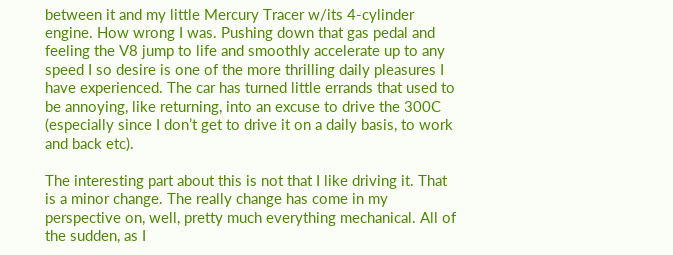between it and my little Mercury Tracer w/its 4-cylinder engine. How wrong I was. Pushing down that gas pedal and feeling the V8 jump to life and smoothly accelerate up to any speed I so desire is one of the more thrilling daily pleasures I have experienced. The car has turned little errands that used to be annoying, like returning, into an excuse to drive the 300C (especially since I don’t get to drive it on a daily basis, to work and back etc).

The interesting part about this is not that I like driving it. That is a minor change. The really change has come in my perspective on, well, pretty much everything mechanical. All of the sudden, as I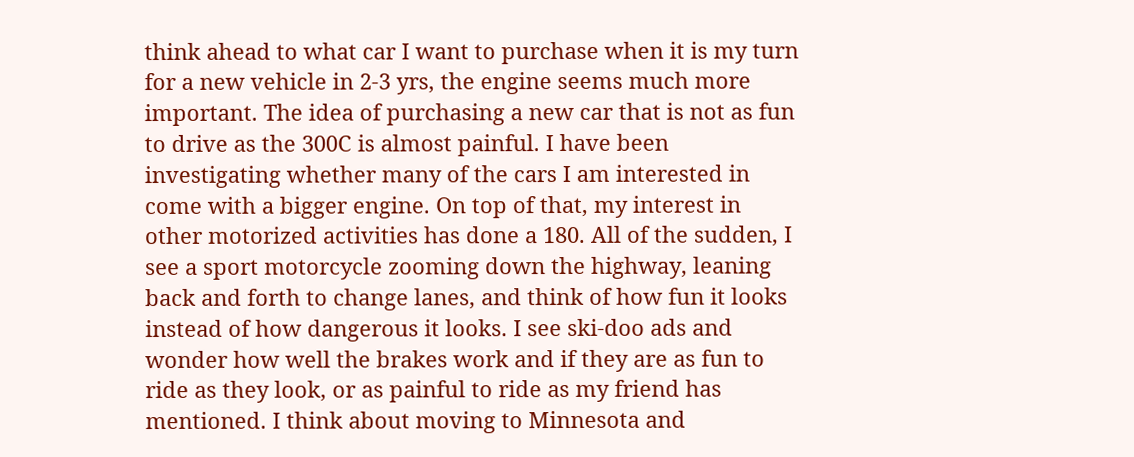think ahead to what car I want to purchase when it is my turn for a new vehicle in 2-3 yrs, the engine seems much more important. The idea of purchasing a new car that is not as fun to drive as the 300C is almost painful. I have been investigating whether many of the cars I am interested in come with a bigger engine. On top of that, my interest in other motorized activities has done a 180. All of the sudden, I see a sport motorcycle zooming down the highway, leaning back and forth to change lanes, and think of how fun it looks instead of how dangerous it looks. I see ski-doo ads and wonder how well the brakes work and if they are as fun to ride as they look, or as painful to ride as my friend has mentioned. I think about moving to Minnesota and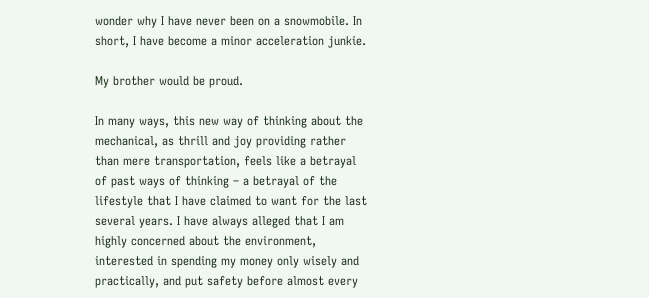wonder why I have never been on a snowmobile. In short, I have become a minor acceleration junkie.

My brother would be proud.

In many ways, this new way of thinking about the mechanical, as thrill and joy providing rather than mere transportation, feels like a betrayal of past ways of thinking – a betrayal of the lifestyle that I have claimed to want for the last several years. I have always alleged that I am highly concerned about the environment, interested in spending my money only wisely and practically, and put safety before almost every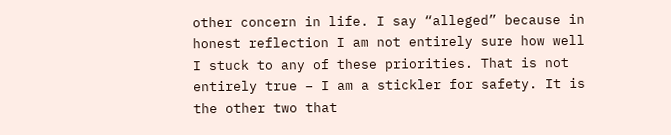other concern in life. I say “alleged” because in honest reflection I am not entirely sure how well I stuck to any of these priorities. That is not entirely true – I am a stickler for safety. It is the other two that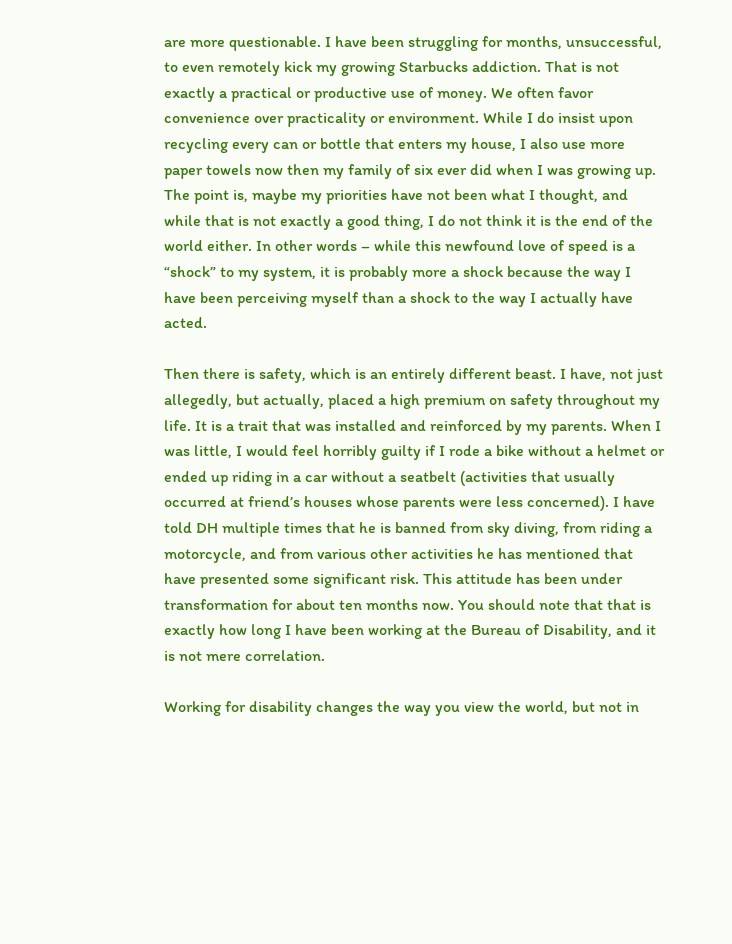are more questionable. I have been struggling for months, unsuccessful, to even remotely kick my growing Starbucks addiction. That is not exactly a practical or productive use of money. We often favor convenience over practicality or environment. While I do insist upon recycling every can or bottle that enters my house, I also use more paper towels now then my family of six ever did when I was growing up. The point is, maybe my priorities have not been what I thought, and while that is not exactly a good thing, I do not think it is the end of the world either. In other words – while this newfound love of speed is a “shock” to my system, it is probably more a shock because the way I have been perceiving myself than a shock to the way I actually have acted.

Then there is safety, which is an entirely different beast. I have, not just allegedly, but actually, placed a high premium on safety throughout my life. It is a trait that was installed and reinforced by my parents. When I was little, I would feel horribly guilty if I rode a bike without a helmet or ended up riding in a car without a seatbelt (activities that usually occurred at friend’s houses whose parents were less concerned). I have told DH multiple times that he is banned from sky diving, from riding a motorcycle, and from various other activities he has mentioned that have presented some significant risk. This attitude has been under transformation for about ten months now. You should note that that is exactly how long I have been working at the Bureau of Disability, and it is not mere correlation.

Working for disability changes the way you view the world, but not in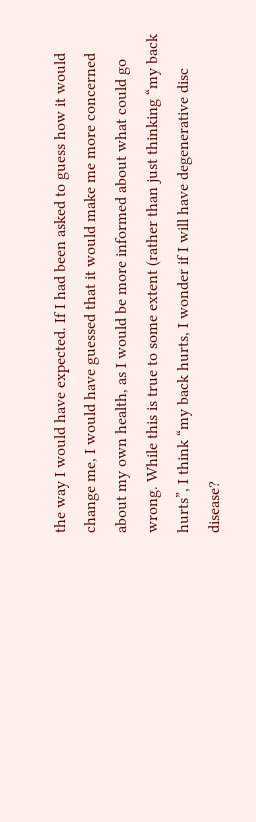the way I would have expected. If I had been asked to guess how it would change me, I would have guessed that it would make me more concerned about my own health, as I would be more informed about what could go wrong. While this is true to some extent (rather than just thinking “my back hurts”, I think “my back hurts, I wonder if I will have degenerative disc disease?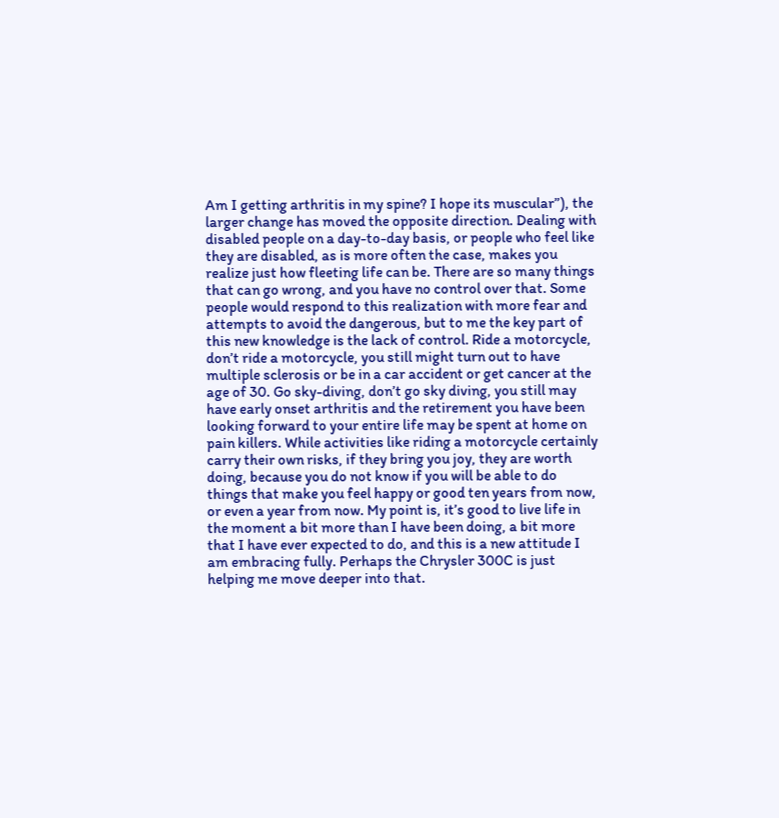Am I getting arthritis in my spine? I hope its muscular”), the larger change has moved the opposite direction. Dealing with disabled people on a day-to-day basis, or people who feel like they are disabled, as is more often the case, makes you realize just how fleeting life can be. There are so many things that can go wrong, and you have no control over that. Some people would respond to this realization with more fear and attempts to avoid the dangerous, but to me the key part of this new knowledge is the lack of control. Ride a motorcycle, don’t ride a motorcycle, you still might turn out to have multiple sclerosis or be in a car accident or get cancer at the age of 30. Go sky-diving, don’t go sky diving, you still may have early onset arthritis and the retirement you have been looking forward to your entire life may be spent at home on pain killers. While activities like riding a motorcycle certainly carry their own risks, if they bring you joy, they are worth doing, because you do not know if you will be able to do things that make you feel happy or good ten years from now, or even a year from now. My point is, it’s good to live life in the moment a bit more than I have been doing, a bit more that I have ever expected to do, and this is a new attitude I am embracing fully. Perhaps the Chrysler 300C is just helping me move deeper into that.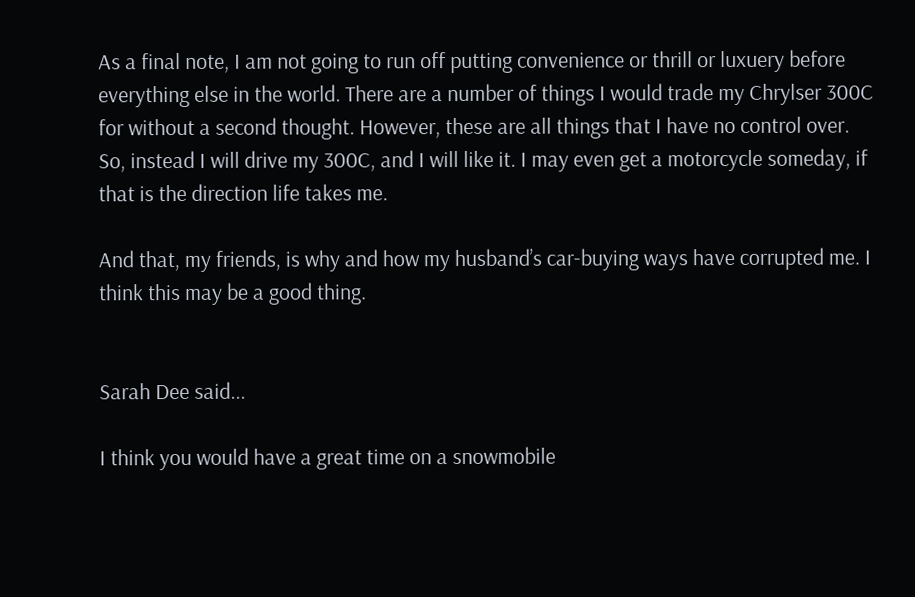As a final note, I am not going to run off putting convenience or thrill or luxuery before everything else in the world. There are a number of things I would trade my Chrylser 300C for without a second thought. However, these are all things that I have no control over. So, instead I will drive my 300C, and I will like it. I may even get a motorcycle someday, if that is the direction life takes me.

And that, my friends, is why and how my husband’s car-buying ways have corrupted me. I think this may be a good thing.


Sarah Dee said...

I think you would have a great time on a snowmobile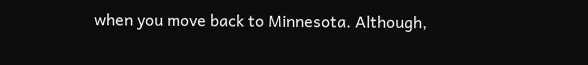when you move back to Minnesota. Although,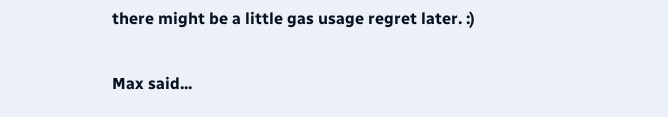there might be a little gas usage regret later. :)

Max said...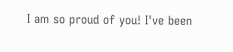I am so proud of you! I've been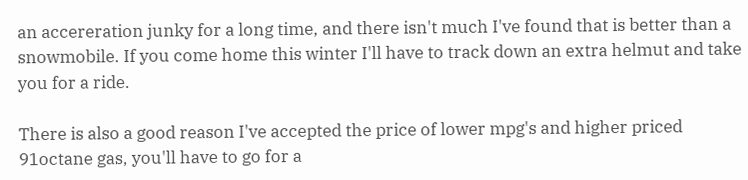an accereration junky for a long time, and there isn't much I've found that is better than a snowmobile. If you come home this winter I'll have to track down an extra helmut and take you for a ride.

There is also a good reason I've accepted the price of lower mpg's and higher priced 91octane gas, you'll have to go for a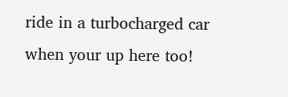ride in a turbocharged car when your up here too!